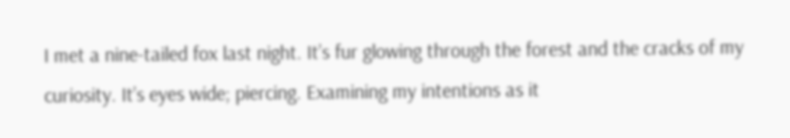I met a nine-tailed fox last night. It’s fur glowing through the forest and the cracks of my curiosity. It’s eyes wide; piercing. Examining my intentions as it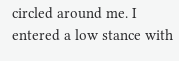circled around me. I entered a low stance with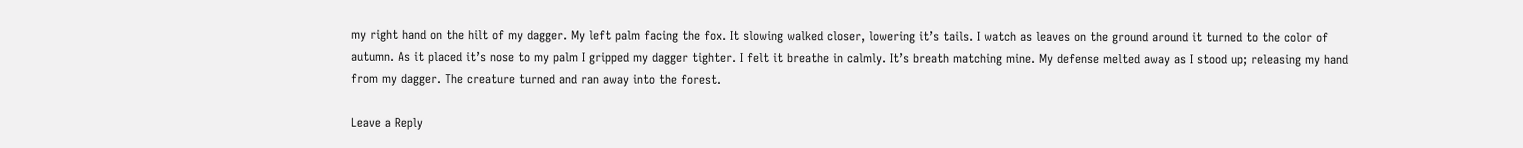my right hand on the hilt of my dagger. My left palm facing the fox. It slowing walked closer, lowering it’s tails. I watch as leaves on the ground around it turned to the color of autumn. As it placed it’s nose to my palm I gripped my dagger tighter. I felt it breathe in calmly. It’s breath matching mine. My defense melted away as I stood up; releasing my hand from my dagger. The creature turned and ran away into the forest.

Leave a Reply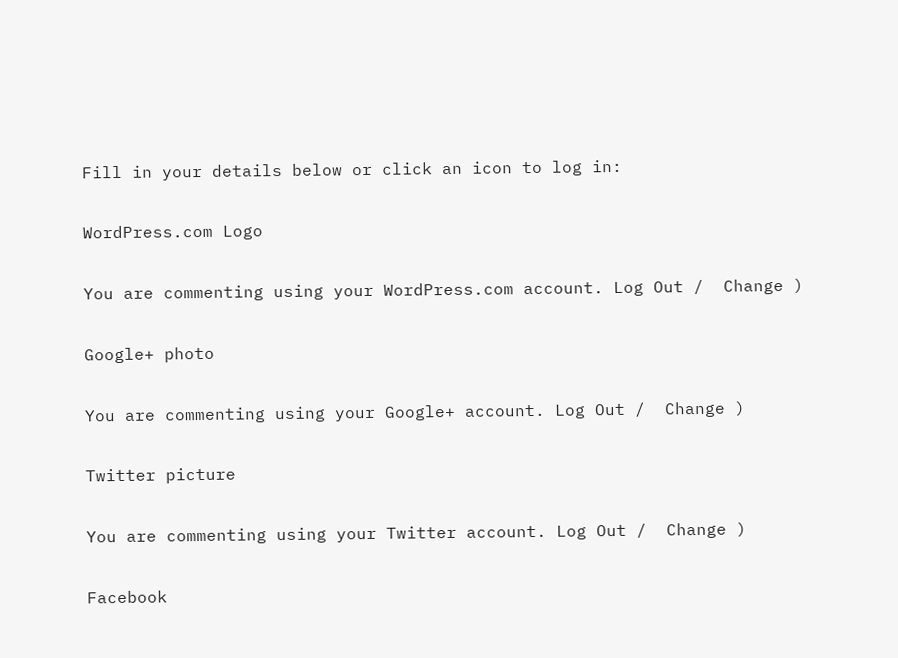Fill in your details below or click an icon to log in:

WordPress.com Logo

You are commenting using your WordPress.com account. Log Out /  Change )

Google+ photo

You are commenting using your Google+ account. Log Out /  Change )

Twitter picture

You are commenting using your Twitter account. Log Out /  Change )

Facebook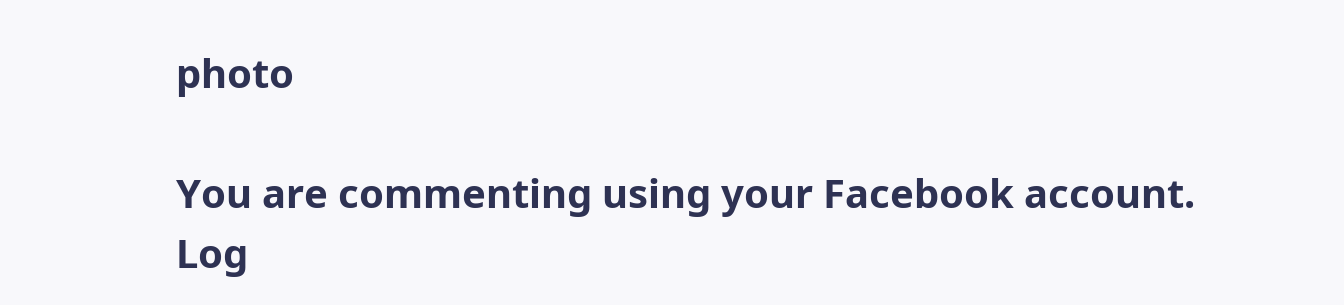photo

You are commenting using your Facebook account. Log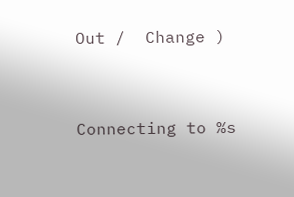Out /  Change )


Connecting to %s